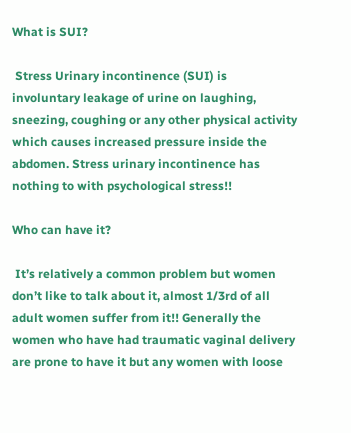What is SUI?

 Stress Urinary incontinence (SUI) is involuntary leakage of urine on laughing, sneezing, coughing or any other physical activity which causes increased pressure inside the abdomen. Stress urinary incontinence has nothing to with psychological stress!!

Who can have it?

 It’s relatively a common problem but women don’t like to talk about it, almost 1/3rd of all adult women suffer from it!! Generally the women who have had traumatic vaginal delivery are prone to have it but any women with loose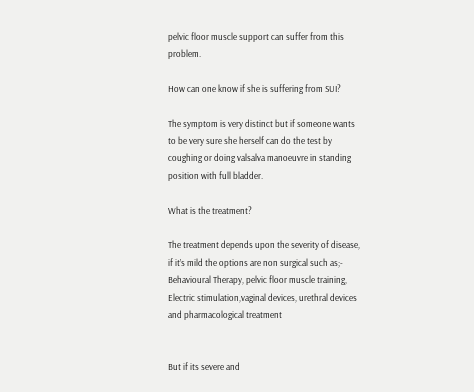pelvic floor muscle support can suffer from this problem.

How can one know if she is suffering from SUI?

The symptom is very distinct but if someone wants to be very sure she herself can do the test by coughing or doing valsalva manoeuvre in standing position with full bladder.

What is the treatment?

The treatment depends upon the severity of disease, if it’s mild the options are non surgical such as;- Behavioural Therapy, pelvic floor muscle training, Electric stimulation,vaginal devices, urethral devices and pharmacological treatment


But if its severe and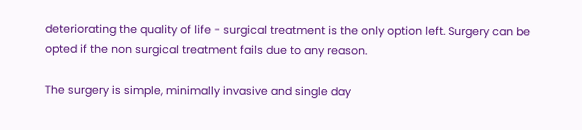deteriorating the quality of life - surgical treatment is the only option left. Surgery can be opted if the non surgical treatment fails due to any reason.

The surgery is simple, minimally invasive and single day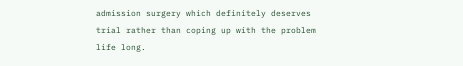admission surgery which definitely deserves trial rather than coping up with the problem life long.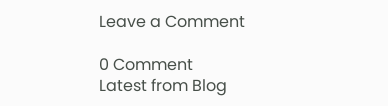Leave a Comment

0 Comment
Latest from Blog